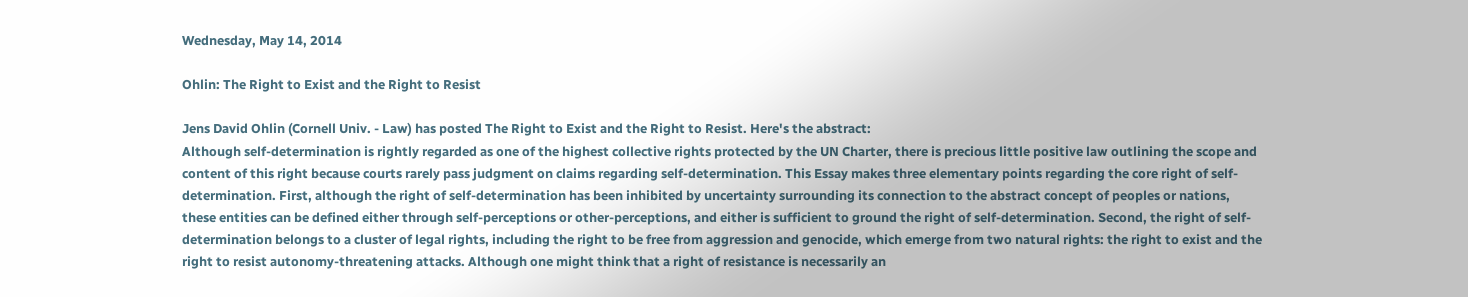Wednesday, May 14, 2014

Ohlin: The Right to Exist and the Right to Resist

Jens David Ohlin (Cornell Univ. - Law) has posted The Right to Exist and the Right to Resist. Here's the abstract:
Although self-determination is rightly regarded as one of the highest collective rights protected by the UN Charter, there is precious little positive law outlining the scope and content of this right because courts rarely pass judgment on claims regarding self-determination. This Essay makes three elementary points regarding the core right of self-determination. First, although the right of self-determination has been inhibited by uncertainty surrounding its connection to the abstract concept of peoples or nations, these entities can be defined either through self-perceptions or other-perceptions, and either is sufficient to ground the right of self-determination. Second, the right of self-determination belongs to a cluster of legal rights, including the right to be free from aggression and genocide, which emerge from two natural rights: the right to exist and the right to resist autonomy-threatening attacks. Although one might think that a right of resistance is necessarily an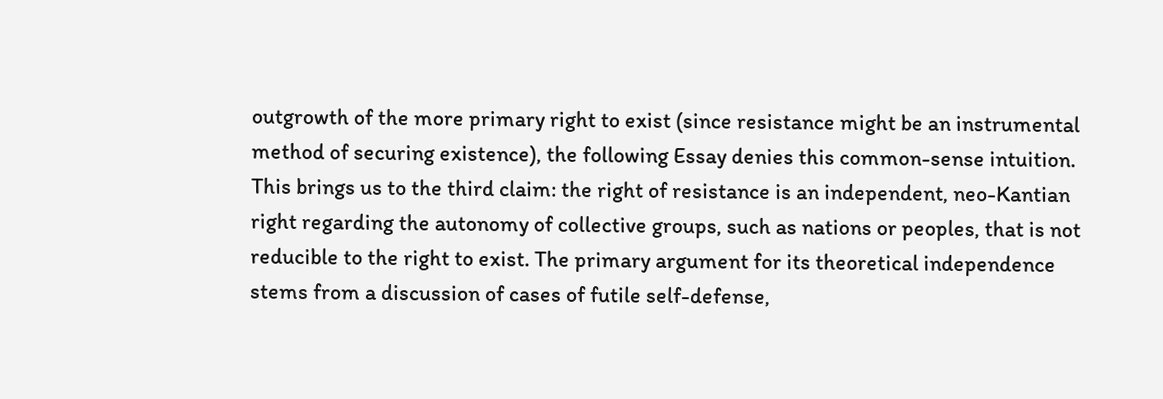outgrowth of the more primary right to exist (since resistance might be an instrumental method of securing existence), the following Essay denies this common-sense intuition. This brings us to the third claim: the right of resistance is an independent, neo-Kantian right regarding the autonomy of collective groups, such as nations or peoples, that is not reducible to the right to exist. The primary argument for its theoretical independence stems from a discussion of cases of futile self-defense,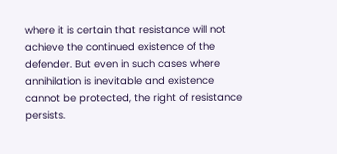where it is certain that resistance will not achieve the continued existence of the defender. But even in such cases where annihilation is inevitable and existence cannot be protected, the right of resistance persists.